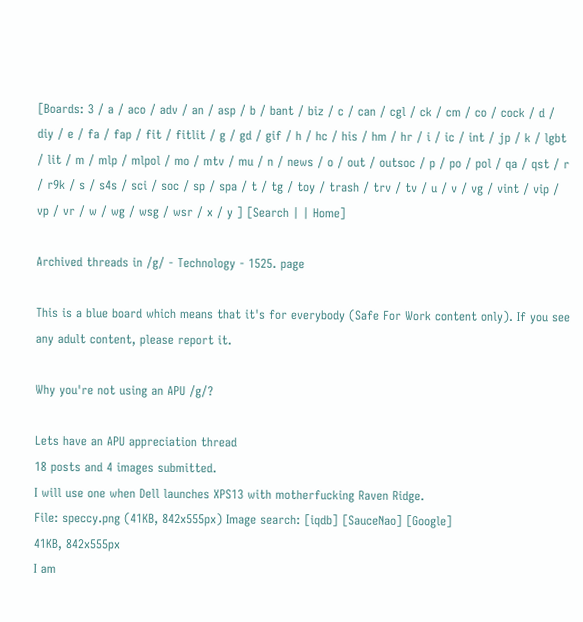[Boards: 3 / a / aco / adv / an / asp / b / bant / biz / c / can / cgl / ck / cm / co / cock / d / diy / e / fa / fap / fit / fitlit / g / gd / gif / h / hc / his / hm / hr / i / ic / int / jp / k / lgbt / lit / m / mlp / mlpol / mo / mtv / mu / n / news / o / out / outsoc / p / po / pol / qa / qst / r / r9k / s / s4s / sci / soc / sp / spa / t / tg / toy / trash / trv / tv / u / v / vg / vint / vip / vp / vr / w / wg / wsg / wsr / x / y ] [Search | | Home]

Archived threads in /g/ - Technology - 1525. page

This is a blue board which means that it's for everybody (Safe For Work content only). If you see any adult content, please report it.

Why you're not using an APU /g/?

Lets have an APU appreciation thread
18 posts and 4 images submitted.
I will use one when Dell launches XPS13 with motherfucking Raven Ridge.
File: speccy.png (41KB, 842x555px) Image search: [iqdb] [SauceNao] [Google]
41KB, 842x555px
I am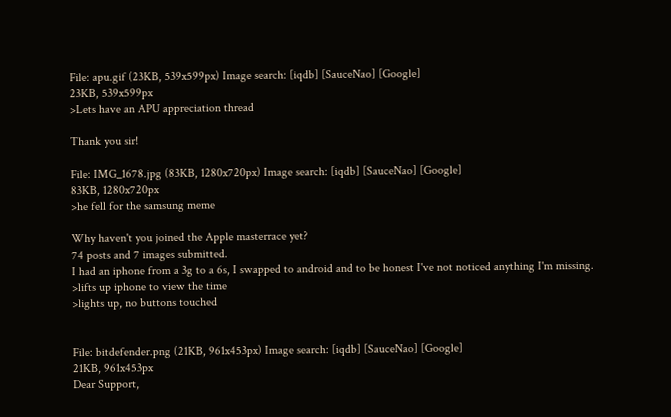File: apu.gif (23KB, 539x599px) Image search: [iqdb] [SauceNao] [Google]
23KB, 539x599px
>Lets have an APU appreciation thread

Thank you sir!

File: IMG_1678.jpg (83KB, 1280x720px) Image search: [iqdb] [SauceNao] [Google]
83KB, 1280x720px
>he fell for the samsung meme

Why haven't you joined the Apple masterrace yet?
74 posts and 7 images submitted.
I had an iphone from a 3g to a 6s, I swapped to android and to be honest I've not noticed anything I'm missing.
>lifts up iphone to view the time
>lights up, no buttons touched


File: bitdefender.png (21KB, 961x453px) Image search: [iqdb] [SauceNao] [Google]
21KB, 961x453px
Dear Support,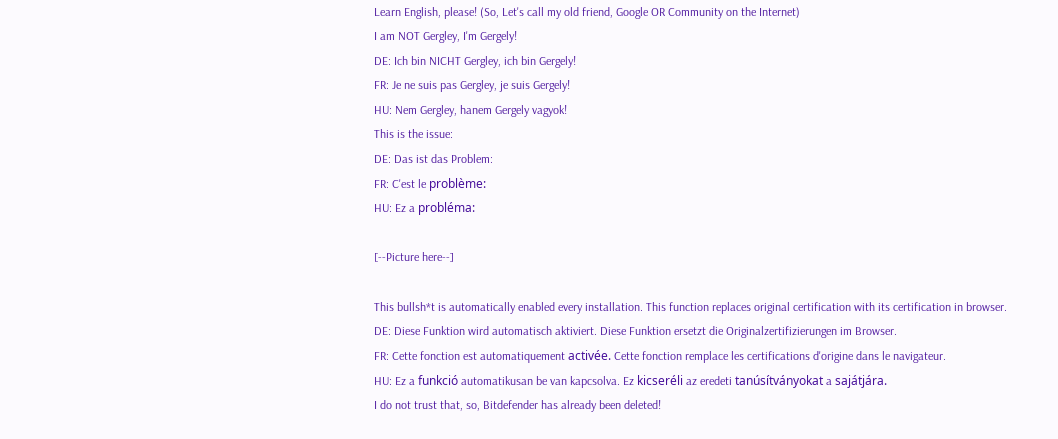Learn English, please! (So, Let's call my old friend, Google OR Community on the Internet)
I am NOT Gergley, I'm Gergely!
DE: Ich bin NICHT Gergley, ich bin Gergely!
FR: Je ne suis pas Gergley, je suis Gergely!
HU: Nem Gergley, hanem Gergely vagyok!
This is the issue:
DE: Das ist das Problem:
FR: C'est le problème:
HU: Ez a probléma:

[--Picture here--]

This bullsh*t is automatically enabled every installation. This function replaces original certification with its certification in browser.
DE: Diese Funktion wird automatisch aktiviert. Diese Funktion ersetzt die Originalzertifizierungen im Browser.
FR: Cette fonction est automatiquement activée. Cette fonction remplace les certifications d'origine dans le navigateur.
HU: Ez a funkció automatikusan be van kapcsolva. Ez kicseréli az eredeti tanúsítványokat a sajátjára.
I do not trust that, so, Bitdefender has already been deleted!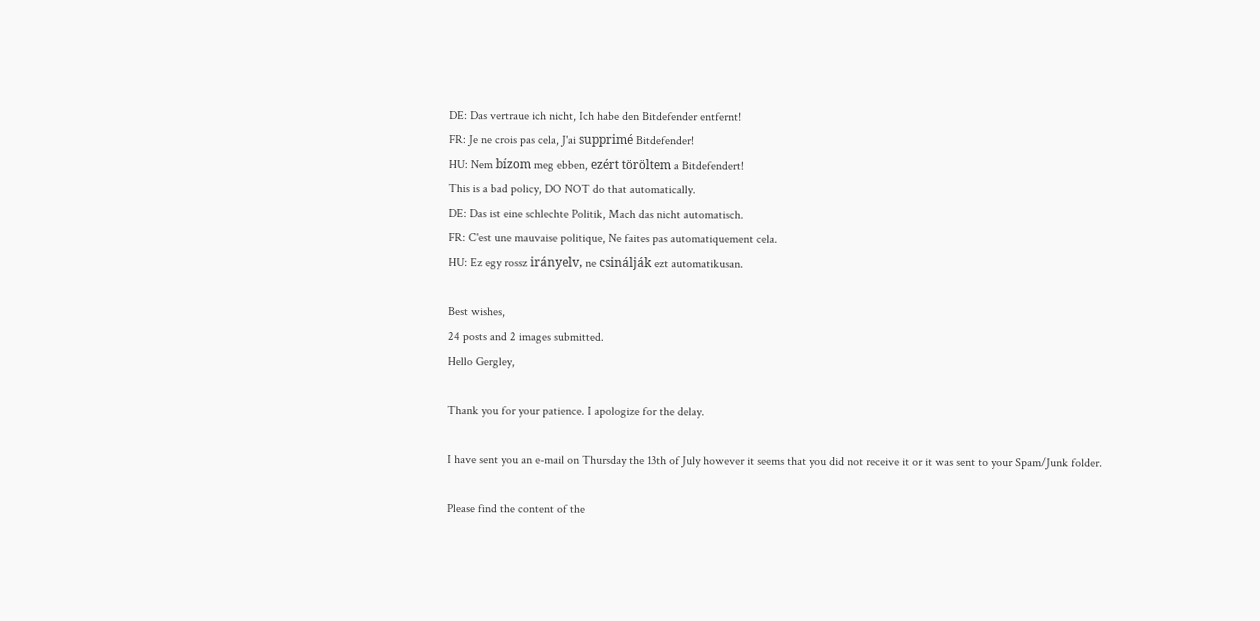DE: Das vertraue ich nicht, Ich habe den Bitdefender entfernt!
FR: Je ne crois pas cela, J'ai supprimé Bitdefender!
HU: Nem bízom meg ebben, ezért töröltem a Bitdefendert!
This is a bad policy, DO NOT do that automatically.
DE: Das ist eine schlechte Politik, Mach das nicht automatisch.
FR: C'est une mauvaise politique, Ne faites pas automatiquement cela.
HU: Ez egy rossz irányelv, ne csinálják ezt automatikusan.

Best wishes,
24 posts and 2 images submitted.
Hello Gergley,

Thank you for your patience. I apologize for the delay.

I have sent you an e-mail on Thursday the 13th of July however it seems that you did not receive it or it was sent to your Spam/Junk folder.

Please find the content of the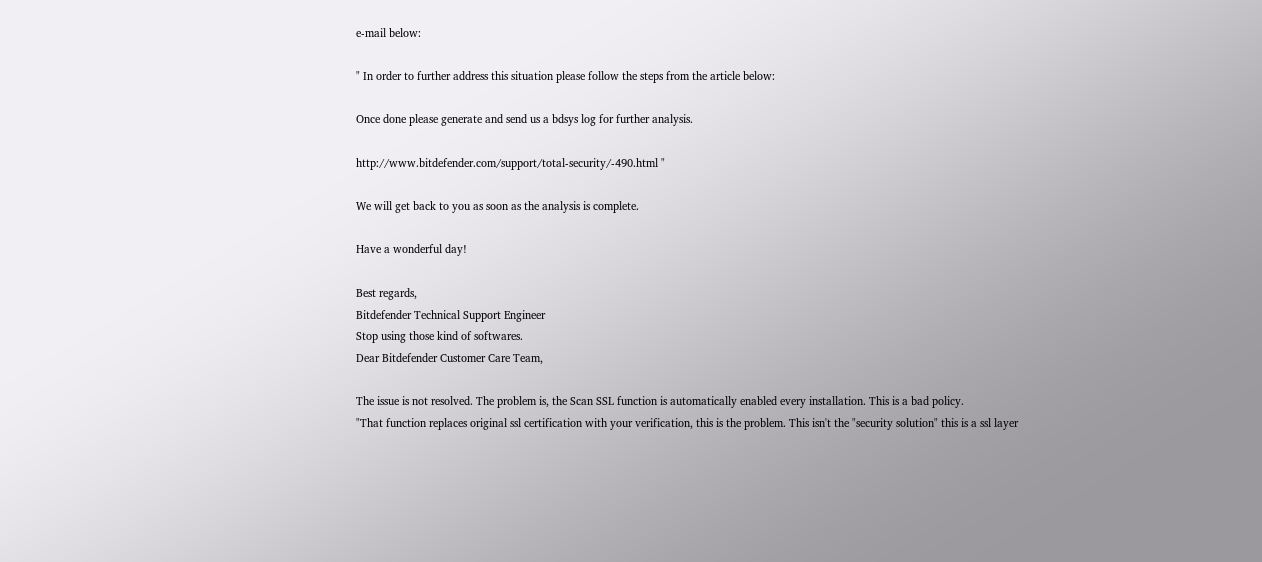e-mail below:

" In order to further address this situation please follow the steps from the article below:

Once done please generate and send us a bdsys log for further analysis.

http://www.bitdefender.com/support/total-security/-490.html "

We will get back to you as soon as the analysis is complete.

Have a wonderful day!

Best regards,
Bitdefender Technical Support Engineer
Stop using those kind of softwares.
Dear Bitdefender Customer Care Team,

The issue is not resolved. The problem is, the Scan SSL function is automatically enabled every installation. This is a bad policy.
"That function replaces original ssl certification with your verification, this is the problem. This isn't the "security solution" this is a ssl layer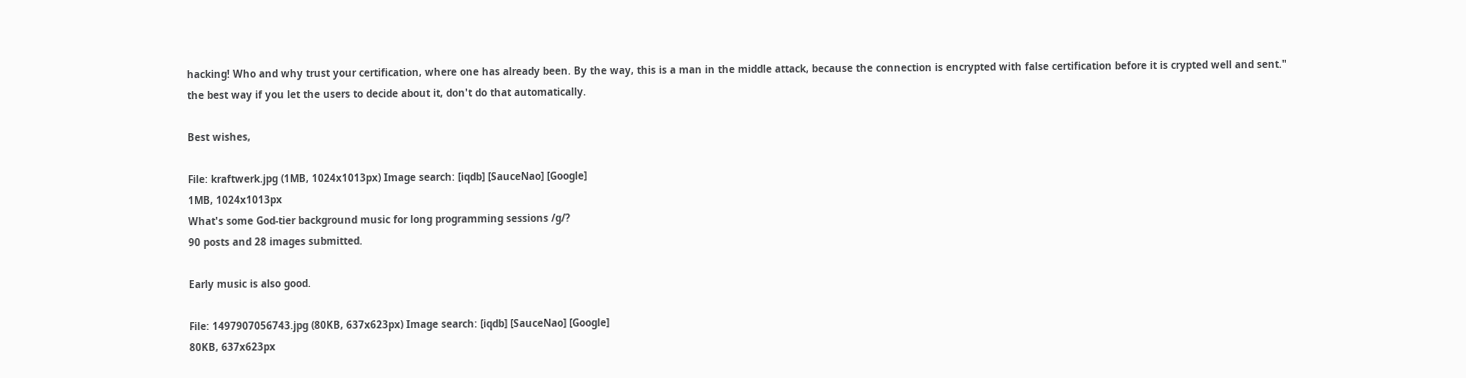hacking! Who and why trust your certification, where one has already been. By the way, this is a man in the middle attack, because the connection is encrypted with false certification before it is crypted well and sent."
the best way if you let the users to decide about it, don't do that automatically.

Best wishes,

File: kraftwerk.jpg (1MB, 1024x1013px) Image search: [iqdb] [SauceNao] [Google]
1MB, 1024x1013px
What's some God-tier background music for long programming sessions /g/?
90 posts and 28 images submitted.

Early music is also good.

File: 1497907056743.jpg (80KB, 637x623px) Image search: [iqdb] [SauceNao] [Google]
80KB, 637x623px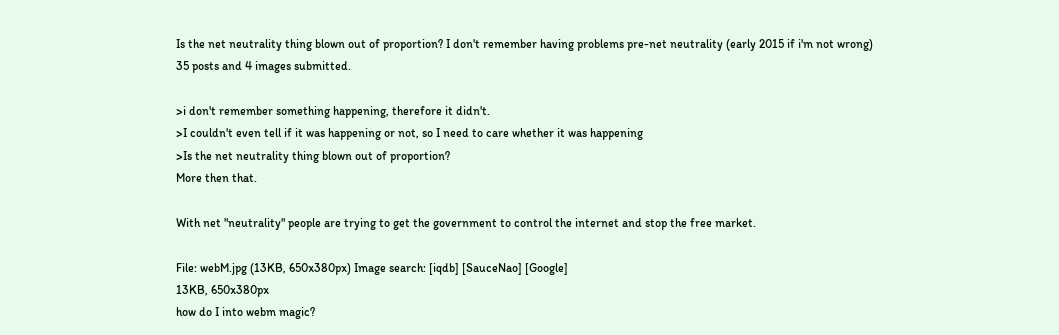Is the net neutrality thing blown out of proportion? I don't remember having problems pre-net neutrality (early 2015 if i'm not wrong)
35 posts and 4 images submitted.

>i don't remember something happening, therefore it didn't.
>I couldn't even tell if it was happening or not, so I need to care whether it was happening
>Is the net neutrality thing blown out of proportion?
More then that.

With net "neutrality" people are trying to get the government to control the internet and stop the free market.

File: webM.jpg (13KB, 650x380px) Image search: [iqdb] [SauceNao] [Google]
13KB, 650x380px
how do I into webm magic?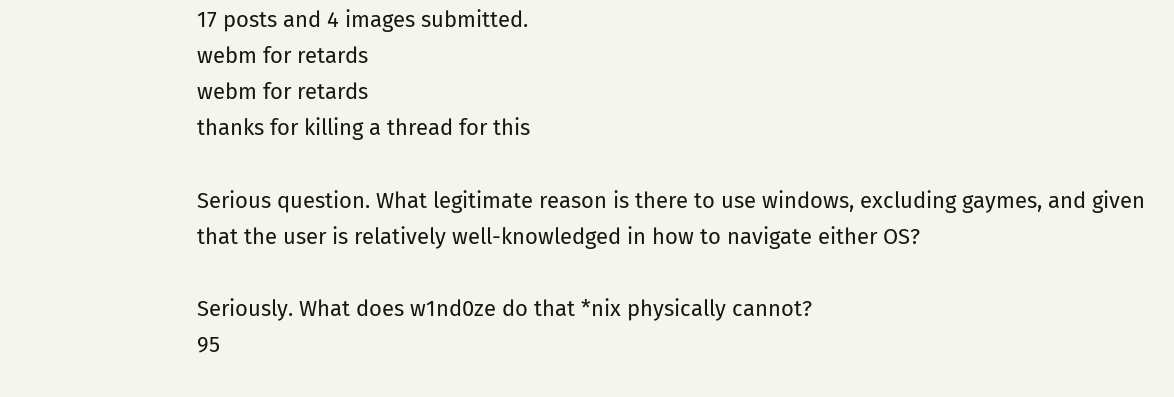17 posts and 4 images submitted.
webm for retards
webm for retards
thanks for killing a thread for this

Serious question. What legitimate reason is there to use windows, excluding gaymes, and given that the user is relatively well-knowledged in how to navigate either OS?

Seriously. What does w1nd0ze do that *nix physically cannot?
95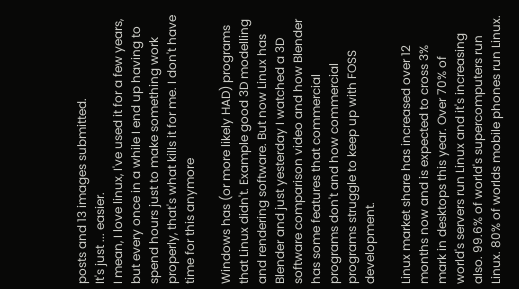posts and 13 images submitted.
It's just ... easier.
I mean, I love linux, I've used it for a few years, but every once in a while I end up having to spend hours just to make something work properly, that's what kills it for me. I don't have time for this anymore

Windows has (or more likely HAD) programs that Linux didn't. Example good 3D modelling and rendering software. But now Linux has Blender and just yesterday I watched a 3D software comparison video and how Blender has some features that commercial programs don't and how commercial programs struggle to keep up with FOSS development.

Linux market share has increased over 12 months now and is expected to cross 3% mark in desktops this year. Over 70% of world's servers run Linux and it's increasing also. 99.6% of world's supercomputers run Linux. 80% of worlds mobile phones run Linux.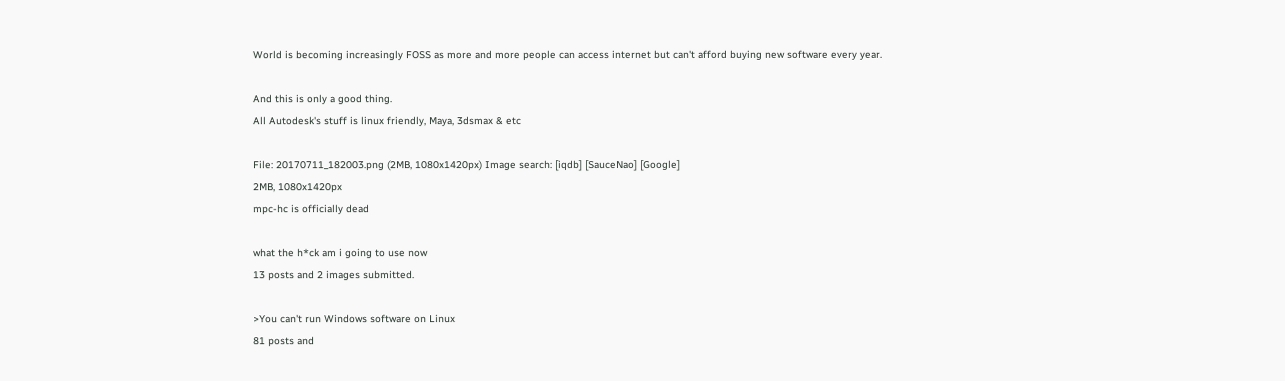World is becoming increasingly FOSS as more and more people can access internet but can't afford buying new software every year.

And this is only a good thing.
All Autodesk's stuff is linux friendly, Maya, 3dsmax & etc

File: 20170711_182003.png (2MB, 1080x1420px) Image search: [iqdb] [SauceNao] [Google]
2MB, 1080x1420px
mpc-hc is officially dead

what the h*ck am i going to use now
13 posts and 2 images submitted.

>You can't run Windows software on Linux
81 posts and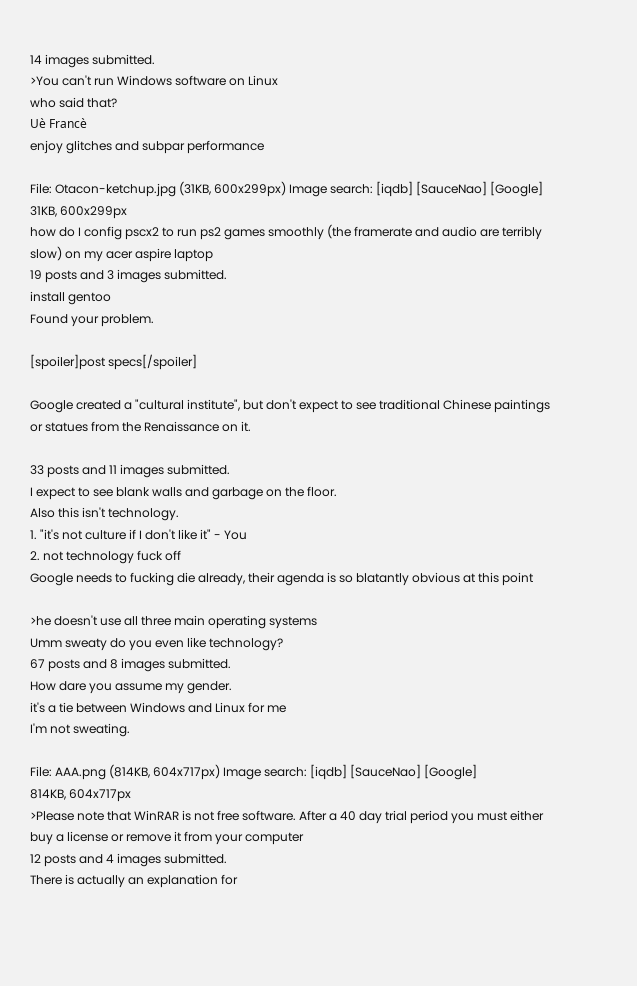14 images submitted.
>You can't run Windows software on Linux
who said that?
Uè Francè
enjoy glitches and subpar performance

File: Otacon-ketchup.jpg (31KB, 600x299px) Image search: [iqdb] [SauceNao] [Google]
31KB, 600x299px
how do I config pscx2 to run ps2 games smoothly (the framerate and audio are terribly slow) on my acer aspire laptop
19 posts and 3 images submitted.
install gentoo
Found your problem.

[spoiler]post specs[/spoiler]

Google created a "cultural institute", but don't expect to see traditional Chinese paintings or statues from the Renaissance on it.

33 posts and 11 images submitted.
I expect to see blank walls and garbage on the floor.
Also this isn't technology.
1. "it's not culture if I don't like it" - You
2. not technology fuck off
Google needs to fucking die already, their agenda is so blatantly obvious at this point

>he doesn't use all three main operating systems
Umm sweaty do you even like technology?
67 posts and 8 images submitted.
How dare you assume my gender.
it's a tie between Windows and Linux for me
I'm not sweating.

File: AAA.png (814KB, 604x717px) Image search: [iqdb] [SauceNao] [Google]
814KB, 604x717px
>Please note that WinRAR is not free software. After a 40 day trial period you must either buy a license or remove it from your computer
12 posts and 4 images submitted.
There is actually an explanation for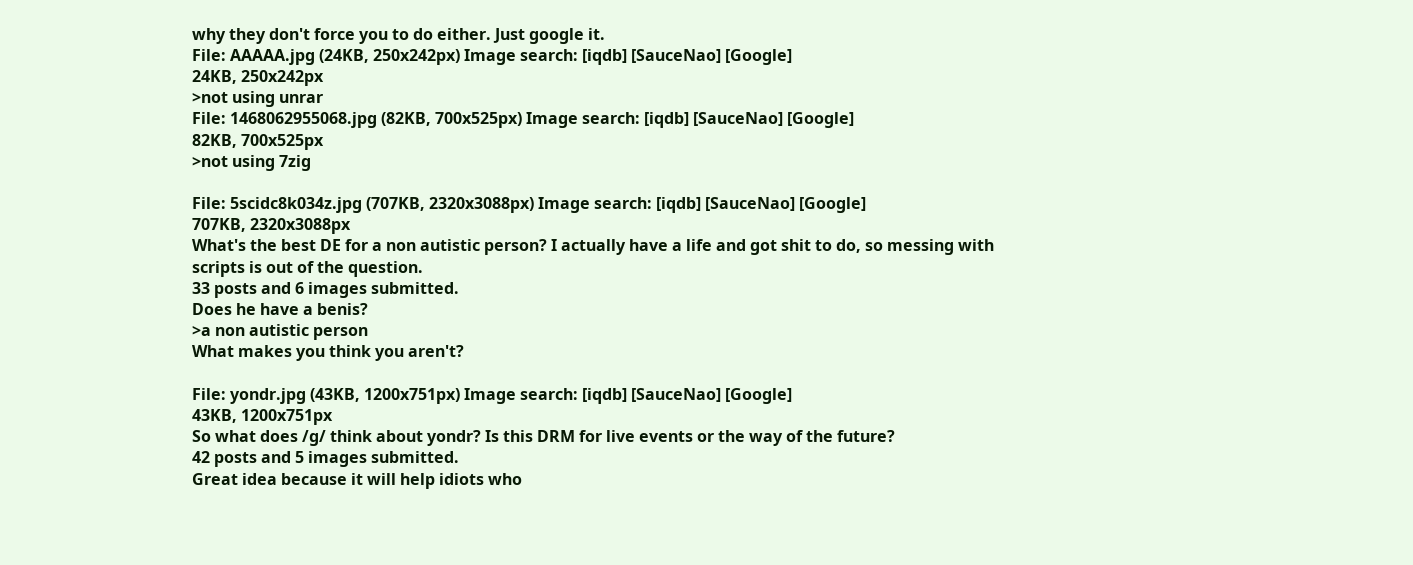why they don't force you to do either. Just google it.
File: AAAAA.jpg (24KB, 250x242px) Image search: [iqdb] [SauceNao] [Google]
24KB, 250x242px
>not using unrar
File: 1468062955068.jpg (82KB, 700x525px) Image search: [iqdb] [SauceNao] [Google]
82KB, 700x525px
>not using 7zig

File: 5scidc8k034z.jpg (707KB, 2320x3088px) Image search: [iqdb] [SauceNao] [Google]
707KB, 2320x3088px
What's the best DE for a non autistic person? I actually have a life and got shit to do, so messing with scripts is out of the question.
33 posts and 6 images submitted.
Does he have a benis?
>a non autistic person
What makes you think you aren't?

File: yondr.jpg (43KB, 1200x751px) Image search: [iqdb] [SauceNao] [Google]
43KB, 1200x751px
So what does /g/ think about yondr? Is this DRM for live events or the way of the future?
42 posts and 5 images submitted.
Great idea because it will help idiots who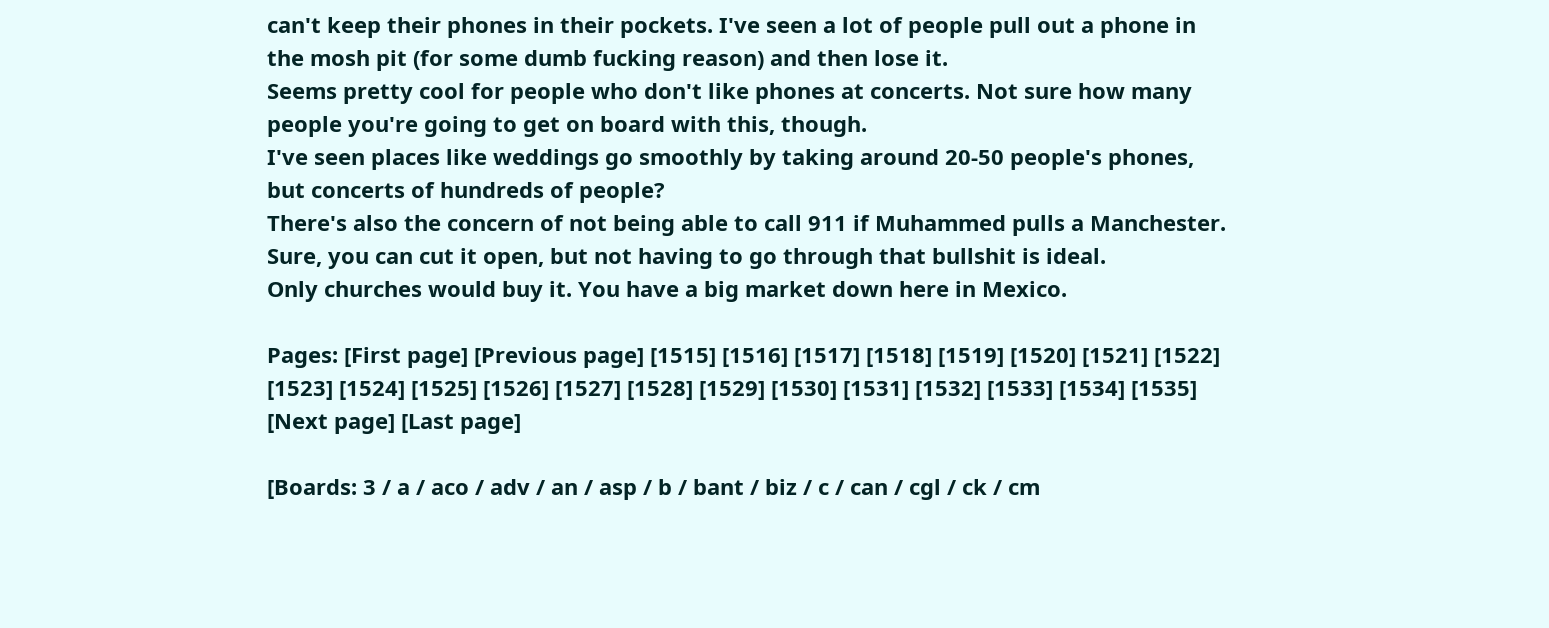can't keep their phones in their pockets. I've seen a lot of people pull out a phone in the mosh pit (for some dumb fucking reason) and then lose it.
Seems pretty cool for people who don't like phones at concerts. Not sure how many people you're going to get on board with this, though.
I've seen places like weddings go smoothly by taking around 20-50 people's phones, but concerts of hundreds of people?
There's also the concern of not being able to call 911 if Muhammed pulls a Manchester. Sure, you can cut it open, but not having to go through that bullshit is ideal.
Only churches would buy it. You have a big market down here in Mexico.

Pages: [First page] [Previous page] [1515] [1516] [1517] [1518] [1519] [1520] [1521] [1522] [1523] [1524] [1525] [1526] [1527] [1528] [1529] [1530] [1531] [1532] [1533] [1534] [1535] [Next page] [Last page]

[Boards: 3 / a / aco / adv / an / asp / b / bant / biz / c / can / cgl / ck / cm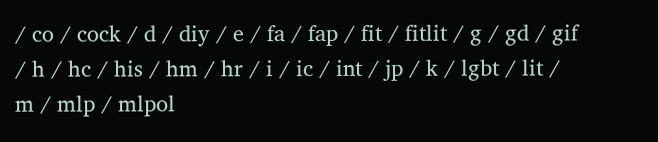/ co / cock / d / diy / e / fa / fap / fit / fitlit / g / gd / gif / h / hc / his / hm / hr / i / ic / int / jp / k / lgbt / lit / m / mlp / mlpol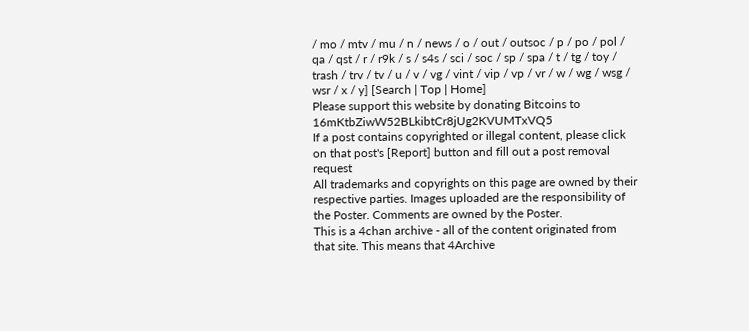/ mo / mtv / mu / n / news / o / out / outsoc / p / po / pol / qa / qst / r / r9k / s / s4s / sci / soc / sp / spa / t / tg / toy / trash / trv / tv / u / v / vg / vint / vip / vp / vr / w / wg / wsg / wsr / x / y] [Search | Top | Home]
Please support this website by donating Bitcoins to 16mKtbZiwW52BLkibtCr8jUg2KVUMTxVQ5
If a post contains copyrighted or illegal content, please click on that post's [Report] button and fill out a post removal request
All trademarks and copyrights on this page are owned by their respective parties. Images uploaded are the responsibility of the Poster. Comments are owned by the Poster.
This is a 4chan archive - all of the content originated from that site. This means that 4Archive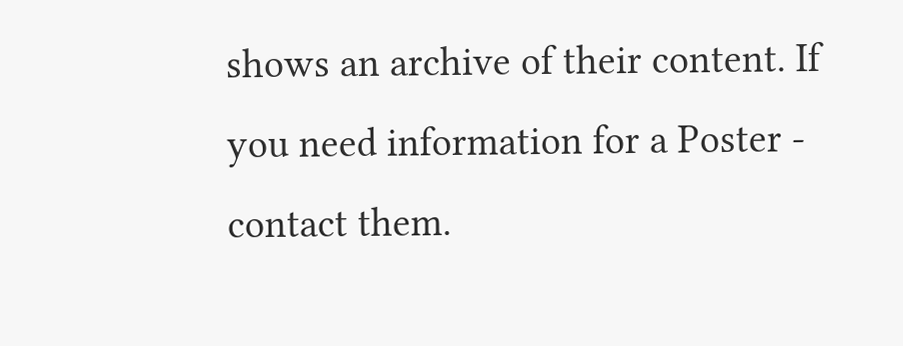shows an archive of their content. If you need information for a Poster - contact them.